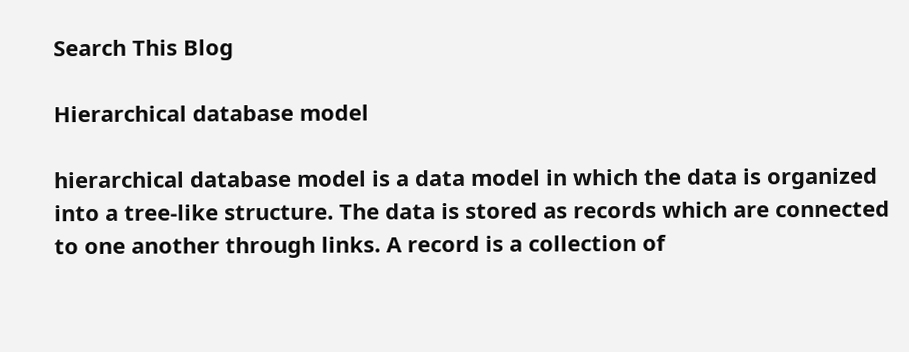Search This Blog

Hierarchical database model

hierarchical database model is a data model in which the data is organized into a tree-like structure. The data is stored as records which are connected to one another through links. A record is a collection of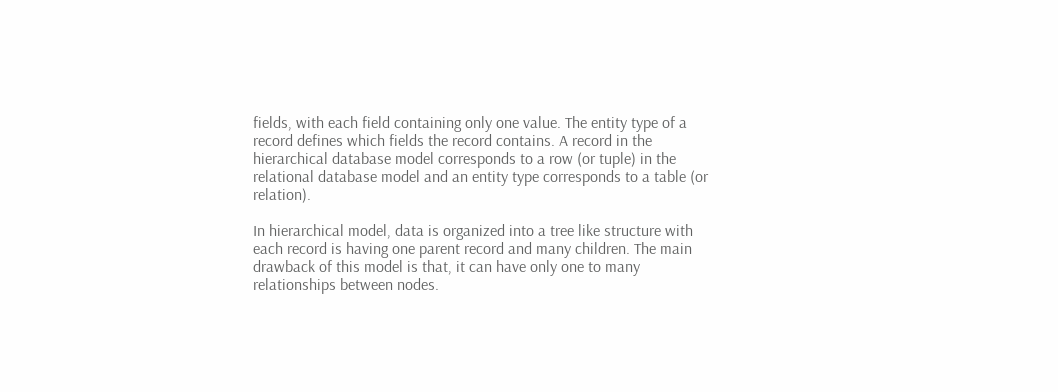fields, with each field containing only one value. The entity type of a record defines which fields the record contains. A record in the hierarchical database model corresponds to a row (or tuple) in the relational database model and an entity type corresponds to a table (or relation).

In hierarchical model, data is organized into a tree like structure with each record is having one parent record and many children. The main drawback of this model is that, it can have only one to many relationships between nodes.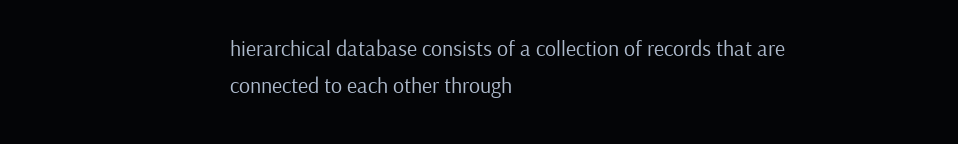hierarchical database consists of a collection of records that are connected to each other through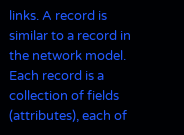links. A record is similar to a record in the network model. Each record is a collection of fields (attributes), each of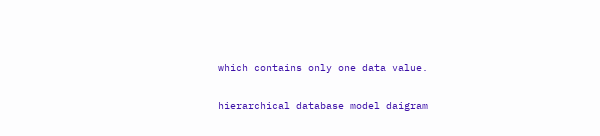which contains only one data value.

hierarchical database model daigram